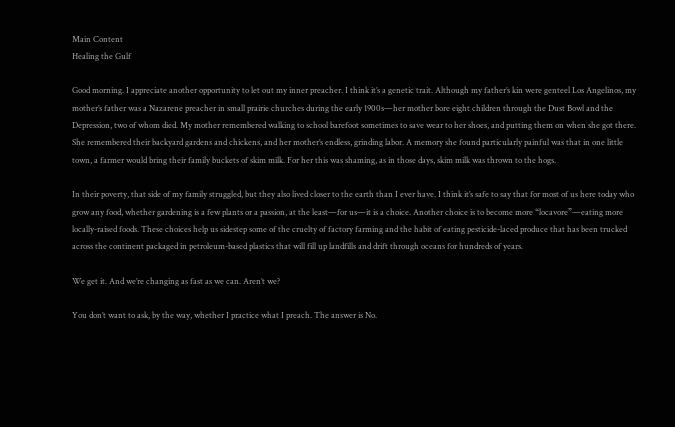Main Content
Healing the Gulf

Good morning. I appreciate another opportunity to let out my inner preacher. I think it’s a genetic trait. Although my father’s kin were genteel Los Angelinos, my mother’s father was a Nazarene preacher in small prairie churches during the early 1900s—her mother bore eight children through the Dust Bowl and the Depression, two of whom died. My mother remembered walking to school barefoot sometimes to save wear to her shoes, and putting them on when she got there. She remembered their backyard gardens and chickens, and her mother’s endless, grinding labor. A memory she found particularly painful was that in one little town, a farmer would bring their family buckets of skim milk. For her this was shaming, as in those days, skim milk was thrown to the hogs.

In their poverty, that side of my family struggled, but they also lived closer to the earth than I ever have. I think it’s safe to say that for most of us here today who grow any food, whether gardening is a few plants or a passion, at the least—for us—it is a choice. Another choice is to become more “locavore”—eating more locally-raised foods. These choices help us sidestep some of the cruelty of factory farming and the habit of eating pesticide-laced produce that has been trucked across the continent packaged in petroleum-based plastics that will fill up landfills and drift through oceans for hundreds of years.

We get it. And we’re changing as fast as we can. Aren’t we?

You don’t want to ask, by the way, whether I practice what I preach. The answer is No.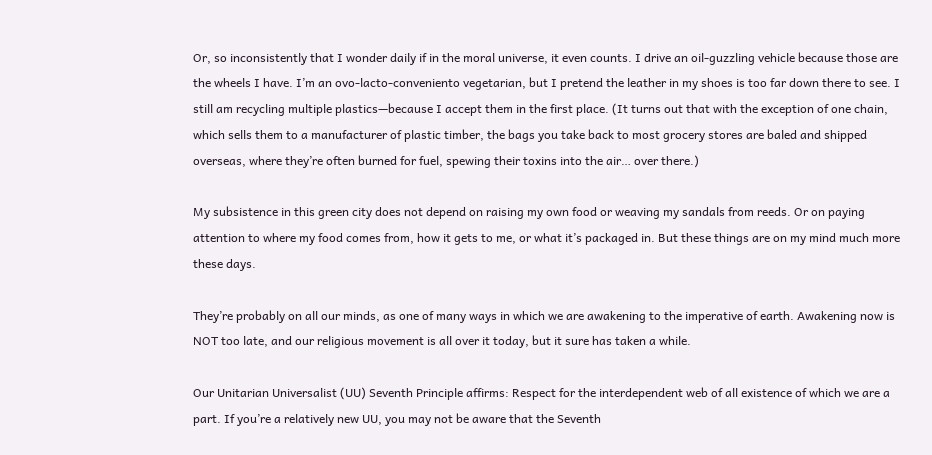Or, so inconsistently that I wonder daily if in the moral universe, it even counts. I drive an oil-guzzling vehicle because those are the wheels I have. I’m an ovo-lacto-conveniento vegetarian, but I pretend the leather in my shoes is too far down there to see. I still am recycling multiple plastics—because I accept them in the first place. (It turns out that with the exception of one chain, which sells them to a manufacturer of plastic timber, the bags you take back to most grocery stores are baled and shipped overseas, where they’re often burned for fuel, spewing their toxins into the air… over there.)

My subsistence in this green city does not depend on raising my own food or weaving my sandals from reeds. Or on paying attention to where my food comes from, how it gets to me, or what it’s packaged in. But these things are on my mind much more these days.

They’re probably on all our minds, as one of many ways in which we are awakening to the imperative of earth. Awakening now is NOT too late, and our religious movement is all over it today, but it sure has taken a while.

Our Unitarian Universalist (UU) Seventh Principle affirms: Respect for the interdependent web of all existence of which we are a part. If you’re a relatively new UU, you may not be aware that the Seventh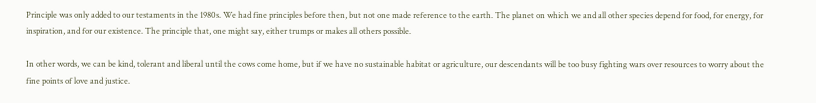Principle was only added to our testaments in the 1980s. We had fine principles before then, but not one made reference to the earth. The planet on which we and all other species depend for food, for energy, for inspiration, and for our existence. The principle that, one might say, either trumps or makes all others possible.

In other words, we can be kind, tolerant and liberal until the cows come home, but if we have no sustainable habitat or agriculture, our descendants will be too busy fighting wars over resources to worry about the fine points of love and justice.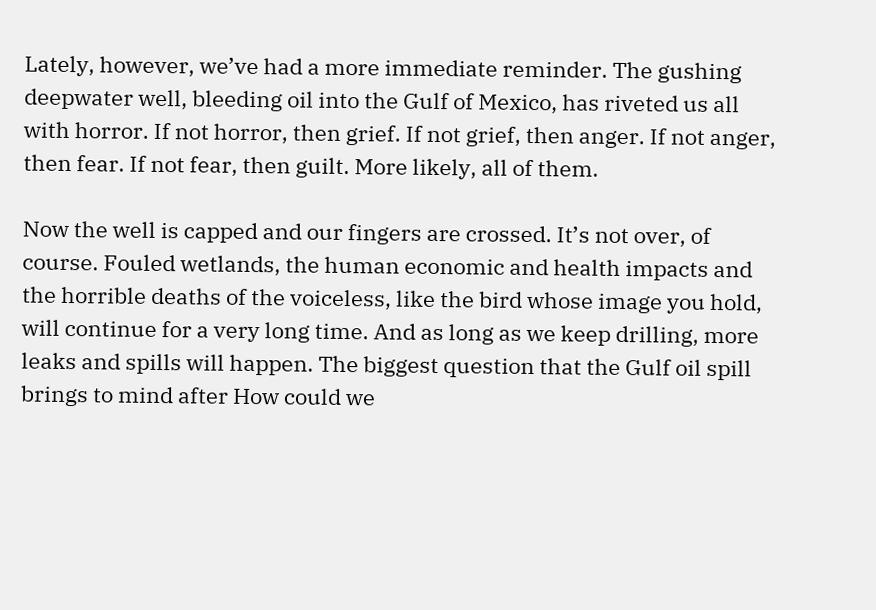Lately, however, we’ve had a more immediate reminder. The gushing deepwater well, bleeding oil into the Gulf of Mexico, has riveted us all with horror. If not horror, then grief. If not grief, then anger. If not anger, then fear. If not fear, then guilt. More likely, all of them.

Now the well is capped and our fingers are crossed. It’s not over, of course. Fouled wetlands, the human economic and health impacts and the horrible deaths of the voiceless, like the bird whose image you hold, will continue for a very long time. And as long as we keep drilling, more leaks and spills will happen. The biggest question that the Gulf oil spill brings to mind after How could we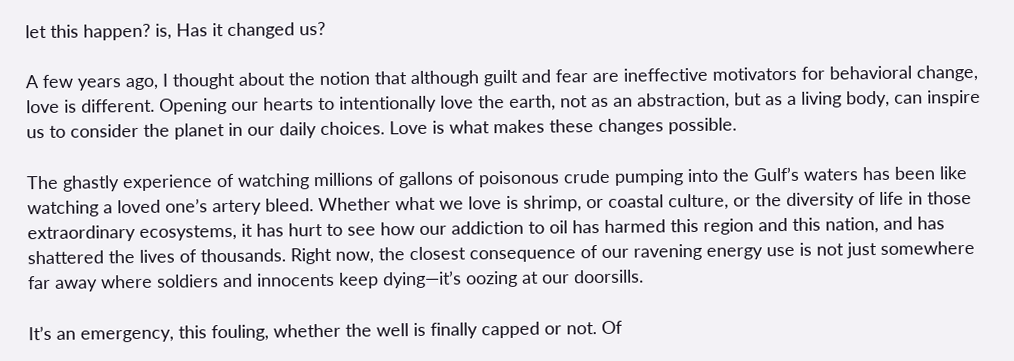let this happen? is, Has it changed us?

A few years ago, I thought about the notion that although guilt and fear are ineffective motivators for behavioral change, love is different. Opening our hearts to intentionally love the earth, not as an abstraction, but as a living body, can inspire us to consider the planet in our daily choices. Love is what makes these changes possible.

The ghastly experience of watching millions of gallons of poisonous crude pumping into the Gulf’s waters has been like watching a loved one’s artery bleed. Whether what we love is shrimp, or coastal culture, or the diversity of life in those extraordinary ecosystems, it has hurt to see how our addiction to oil has harmed this region and this nation, and has shattered the lives of thousands. Right now, the closest consequence of our ravening energy use is not just somewhere far away where soldiers and innocents keep dying—it’s oozing at our doorsills.

It’s an emergency, this fouling, whether the well is finally capped or not. Of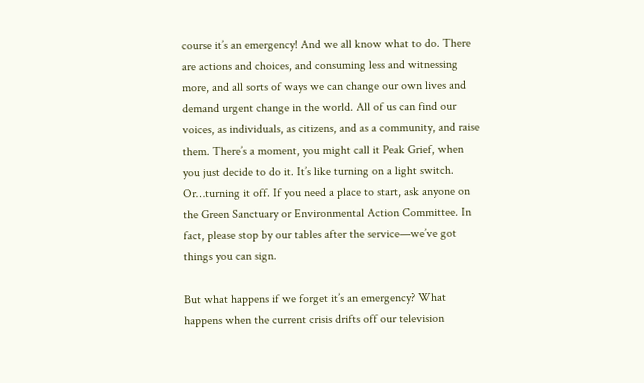course it’s an emergency! And we all know what to do. There are actions and choices, and consuming less and witnessing more, and all sorts of ways we can change our own lives and demand urgent change in the world. All of us can find our voices, as individuals, as citizens, and as a community, and raise them. There’s a moment, you might call it Peak Grief, when you just decide to do it. It’s like turning on a light switch. Or…turning it off. If you need a place to start, ask anyone on the Green Sanctuary or Environmental Action Committee. In fact, please stop by our tables after the service—we’ve got things you can sign.

But what happens if we forget it’s an emergency? What happens when the current crisis drifts off our television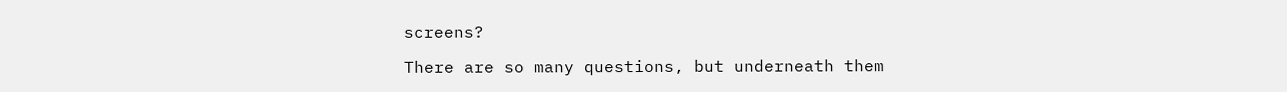screens?

There are so many questions, but underneath them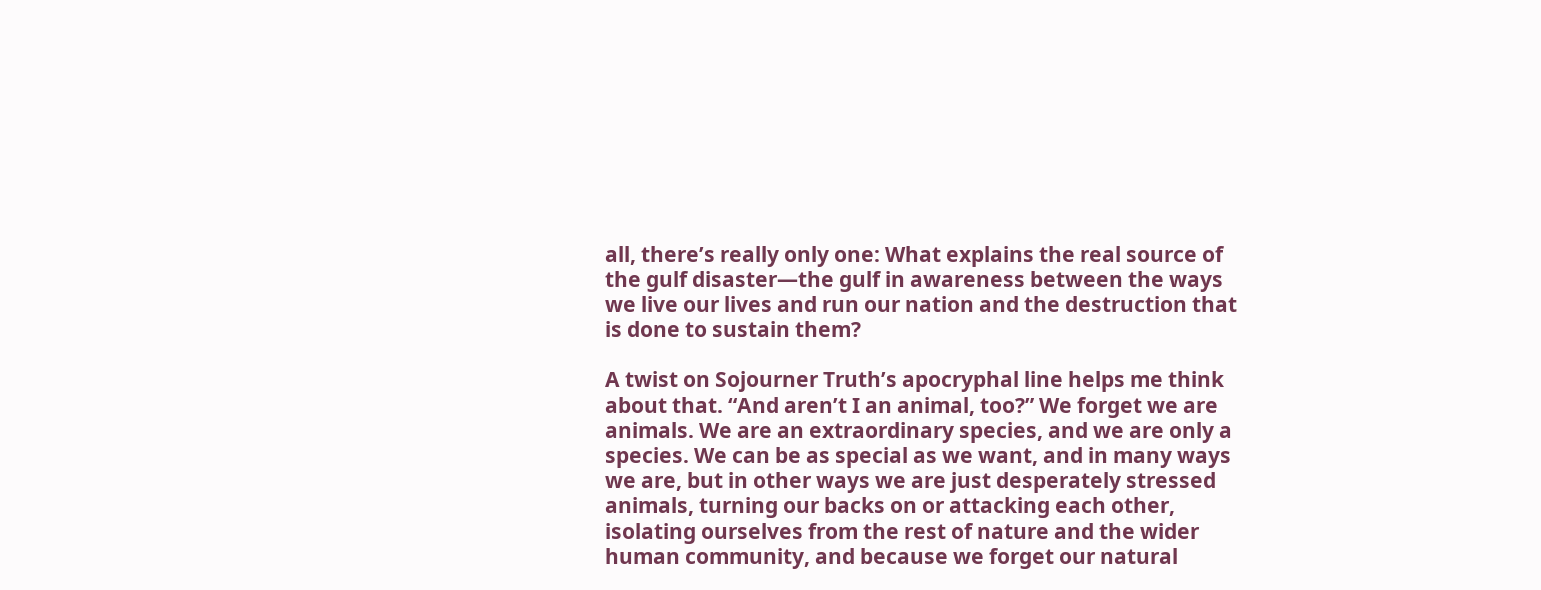all, there’s really only one: What explains the real source of the gulf disaster—the gulf in awareness between the ways we live our lives and run our nation and the destruction that is done to sustain them?

A twist on Sojourner Truth’s apocryphal line helps me think about that. “And aren’t I an animal, too?” We forget we are animals. We are an extraordinary species, and we are only a species. We can be as special as we want, and in many ways we are, but in other ways we are just desperately stressed animals, turning our backs on or attacking each other, isolating ourselves from the rest of nature and the wider human community, and because we forget our natural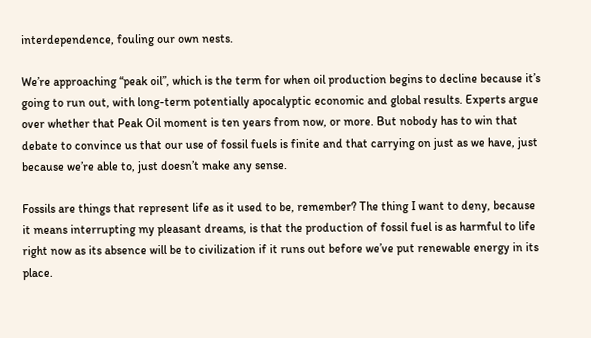interdependence, fouling our own nests.

We’re approaching “peak oil”, which is the term for when oil production begins to decline because it’s going to run out, with long-term potentially apocalyptic economic and global results. Experts argue over whether that Peak Oil moment is ten years from now, or more. But nobody has to win that debate to convince us that our use of fossil fuels is finite and that carrying on just as we have, just because we’re able to, just doesn’t make any sense.

Fossils are things that represent life as it used to be, remember? The thing I want to deny, because it means interrupting my pleasant dreams, is that the production of fossil fuel is as harmful to life right now as its absence will be to civilization if it runs out before we’ve put renewable energy in its place.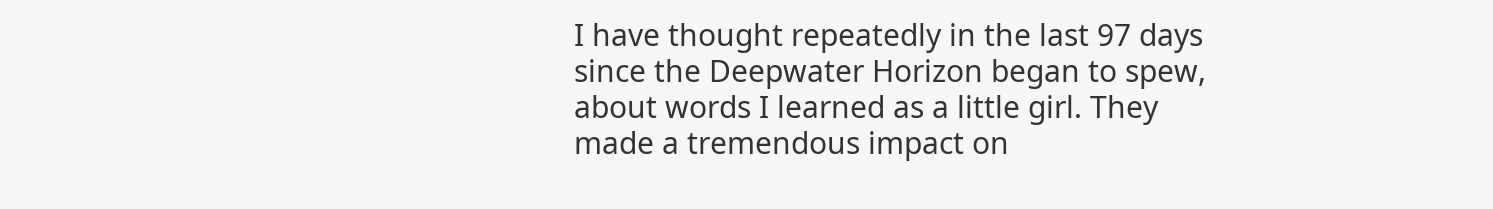I have thought repeatedly in the last 97 days since the Deepwater Horizon began to spew, about words I learned as a little girl. They made a tremendous impact on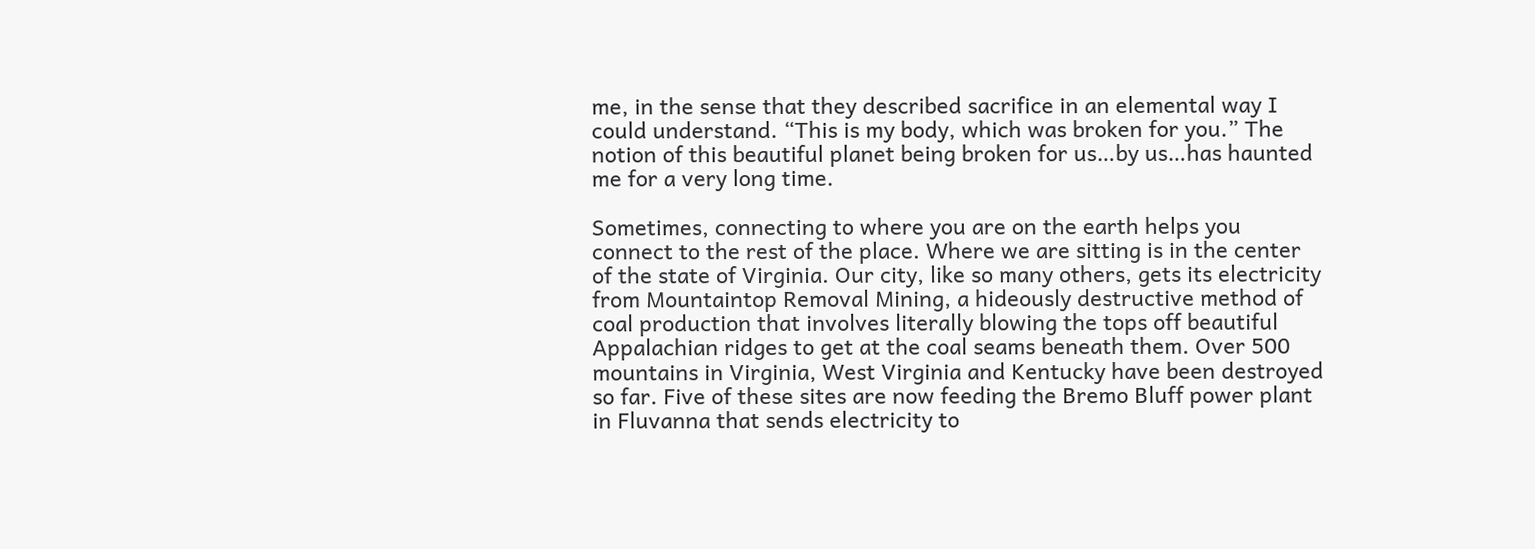me, in the sense that they described sacrifice in an elemental way I could understand. “This is my body, which was broken for you.” The notion of this beautiful planet being broken for us…by us…has haunted me for a very long time.

Sometimes, connecting to where you are on the earth helps you connect to the rest of the place. Where we are sitting is in the center of the state of Virginia. Our city, like so many others, gets its electricity from Mountaintop Removal Mining, a hideously destructive method of coal production that involves literally blowing the tops off beautiful Appalachian ridges to get at the coal seams beneath them. Over 500 mountains in Virginia, West Virginia and Kentucky have been destroyed so far. Five of these sites are now feeding the Bremo Bluff power plant in Fluvanna that sends electricity to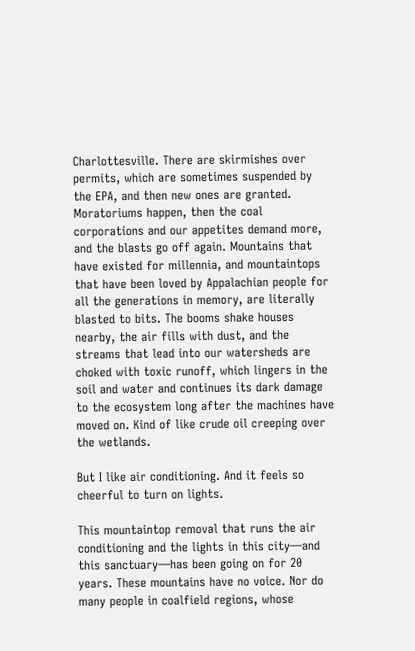Charlottesville. There are skirmishes over permits, which are sometimes suspended by the EPA, and then new ones are granted. Moratoriums happen, then the coal corporations and our appetites demand more, and the blasts go off again. Mountains that have existed for millennia, and mountaintops that have been loved by Appalachian people for all the generations in memory, are literally blasted to bits. The booms shake houses nearby, the air fills with dust, and the streams that lead into our watersheds are choked with toxic runoff, which lingers in the soil and water and continues its dark damage to the ecosystem long after the machines have moved on. Kind of like crude oil creeping over the wetlands.

But I like air conditioning. And it feels so cheerful to turn on lights.

This mountaintop removal that runs the air conditioning and the lights in this city—and this sanctuary—has been going on for 20 years. These mountains have no voice. Nor do many people in coalfield regions, whose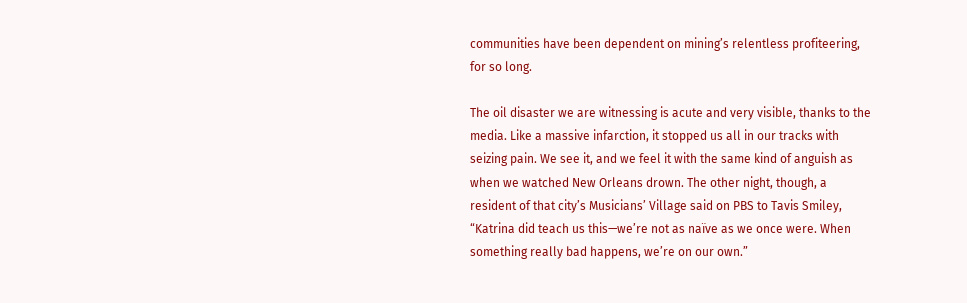communities have been dependent on mining’s relentless profiteering, for so long.

The oil disaster we are witnessing is acute and very visible, thanks to the media. Like a massive infarction, it stopped us all in our tracks with seizing pain. We see it, and we feel it with the same kind of anguish as when we watched New Orleans drown. The other night, though, a resident of that city’s Musicians’ Village said on PBS to Tavis Smiley, “Katrina did teach us this—we’re not as naïve as we once were. When something really bad happens, we’re on our own.”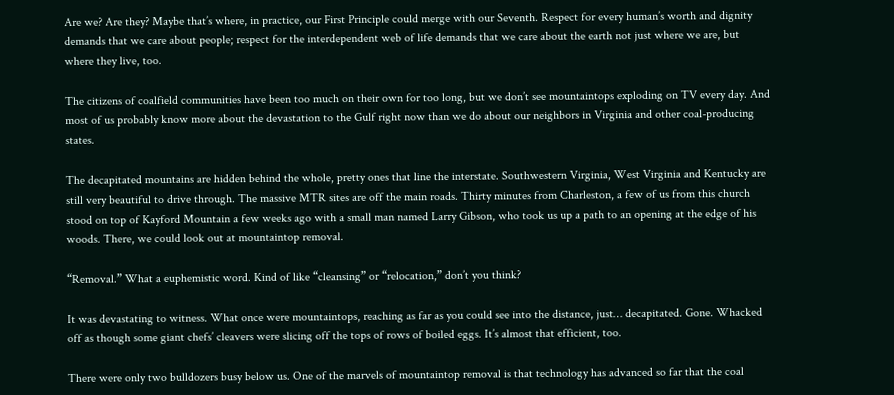Are we? Are they? Maybe that’s where, in practice, our First Principle could merge with our Seventh. Respect for every human’s worth and dignity demands that we care about people; respect for the interdependent web of life demands that we care about the earth not just where we are, but where they live, too.

The citizens of coalfield communities have been too much on their own for too long, but we don’t see mountaintops exploding on TV every day. And most of us probably know more about the devastation to the Gulf right now than we do about our neighbors in Virginia and other coal-producing states.

The decapitated mountains are hidden behind the whole, pretty ones that line the interstate. Southwestern Virginia, West Virginia and Kentucky are still very beautiful to drive through. The massive MTR sites are off the main roads. Thirty minutes from Charleston, a few of us from this church stood on top of Kayford Mountain a few weeks ago with a small man named Larry Gibson, who took us up a path to an opening at the edge of his woods. There, we could look out at mountaintop removal.

“Removal.” What a euphemistic word. Kind of like “cleansing” or “relocation,” don’t you think?

It was devastating to witness. What once were mountaintops, reaching as far as you could see into the distance, just… decapitated. Gone. Whacked off as though some giant chefs’ cleavers were slicing off the tops of rows of boiled eggs. It’s almost that efficient, too.

There were only two bulldozers busy below us. One of the marvels of mountaintop removal is that technology has advanced so far that the coal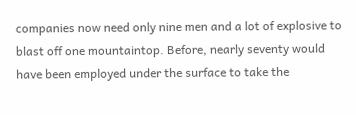companies now need only nine men and a lot of explosive to blast off one mountaintop. Before, nearly seventy would have been employed under the surface to take the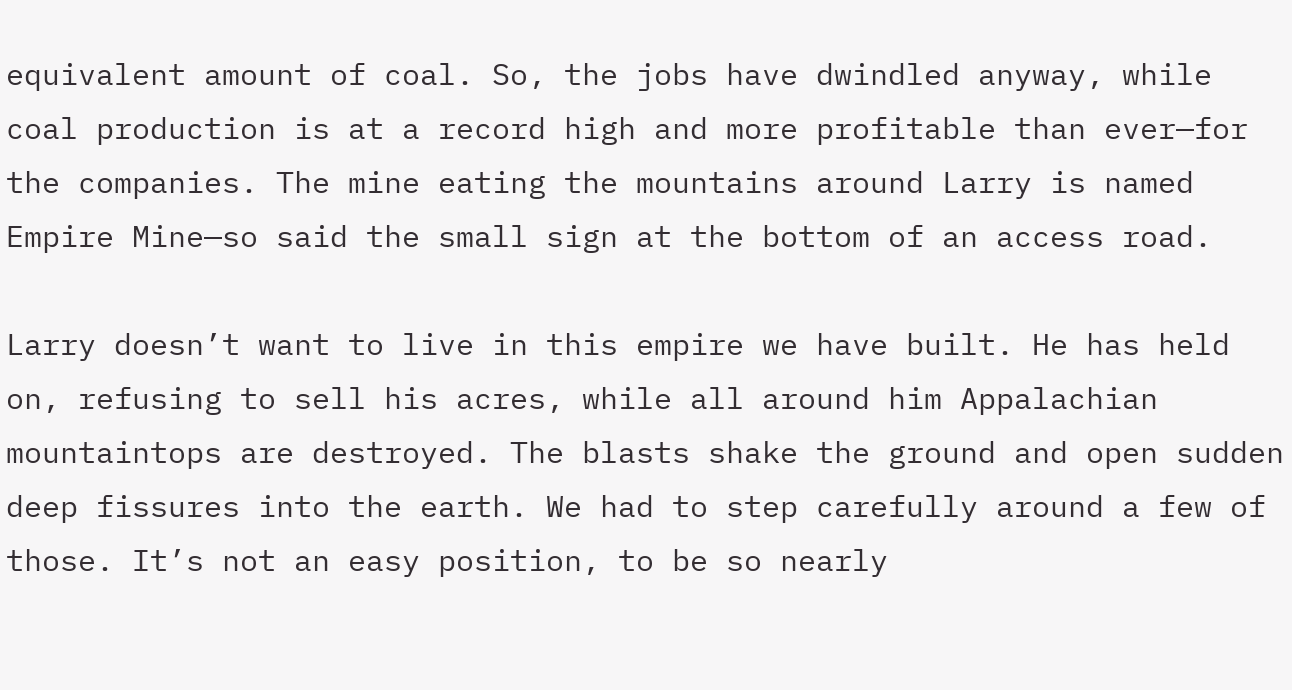equivalent amount of coal. So, the jobs have dwindled anyway, while coal production is at a record high and more profitable than ever—for the companies. The mine eating the mountains around Larry is named Empire Mine—so said the small sign at the bottom of an access road.

Larry doesn’t want to live in this empire we have built. He has held on, refusing to sell his acres, while all around him Appalachian mountaintops are destroyed. The blasts shake the ground and open sudden deep fissures into the earth. We had to step carefully around a few of those. It’s not an easy position, to be so nearly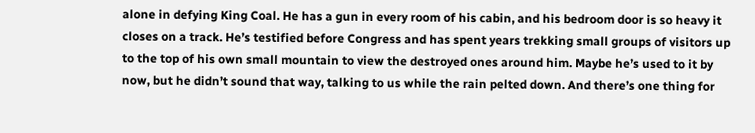alone in defying King Coal. He has a gun in every room of his cabin, and his bedroom door is so heavy it closes on a track. He’s testified before Congress and has spent years trekking small groups of visitors up to the top of his own small mountain to view the destroyed ones around him. Maybe he’s used to it by now, but he didn’t sound that way, talking to us while the rain pelted down. And there’s one thing for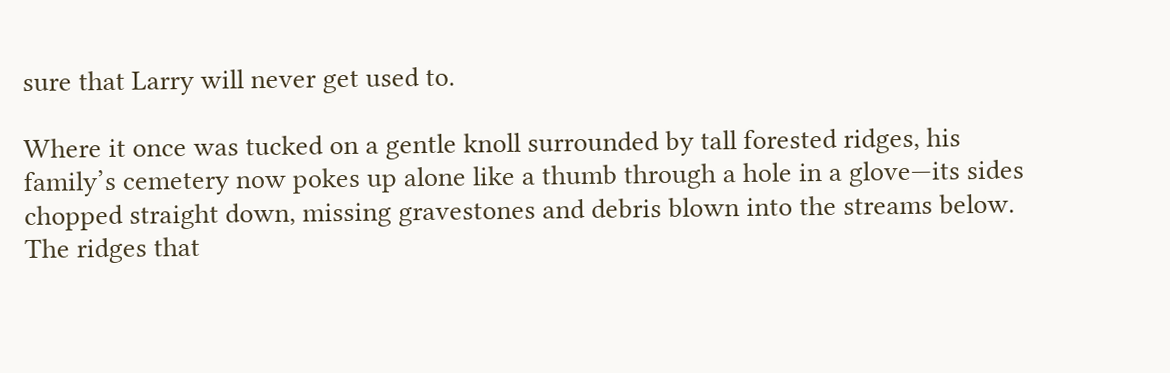sure that Larry will never get used to.

Where it once was tucked on a gentle knoll surrounded by tall forested ridges, his family’s cemetery now pokes up alone like a thumb through a hole in a glove—its sides chopped straight down, missing gravestones and debris blown into the streams below. The ridges that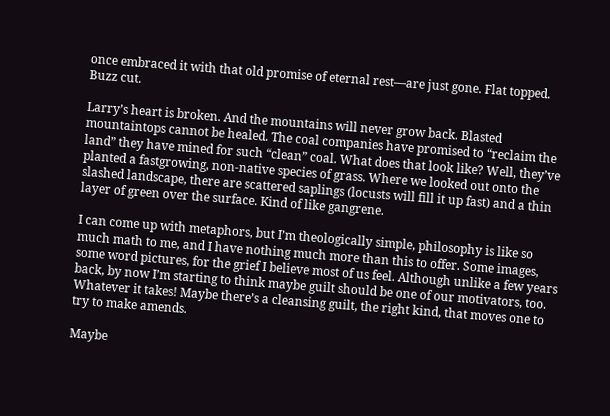once embraced it with that old promise of eternal rest—are just gone. Flat topped. Buzz cut.

Larry’s heart is broken. And the mountains will never grow back. Blasted mountaintops cannot be healed. The coal companies have promised to “reclaim the land” they have mined for such “clean” coal. What does that look like? Well, they’ve planted a fastgrowing, non-native species of grass. Where we looked out onto the slashed landscape, there are scattered saplings (locusts will fill it up fast) and a thin layer of green over the surface. Kind of like gangrene.

I can come up with metaphors, but I’m theologically simple, philosophy is like so much math to me, and I have nothing much more than this to offer. Some images, some word pictures, for the grief I believe most of us feel. Although unlike a few years back, by now I’m starting to think maybe guilt should be one of our motivators, too. Whatever it takes! Maybe there’s a cleansing guilt, the right kind, that moves one to try to make amends.

Maybe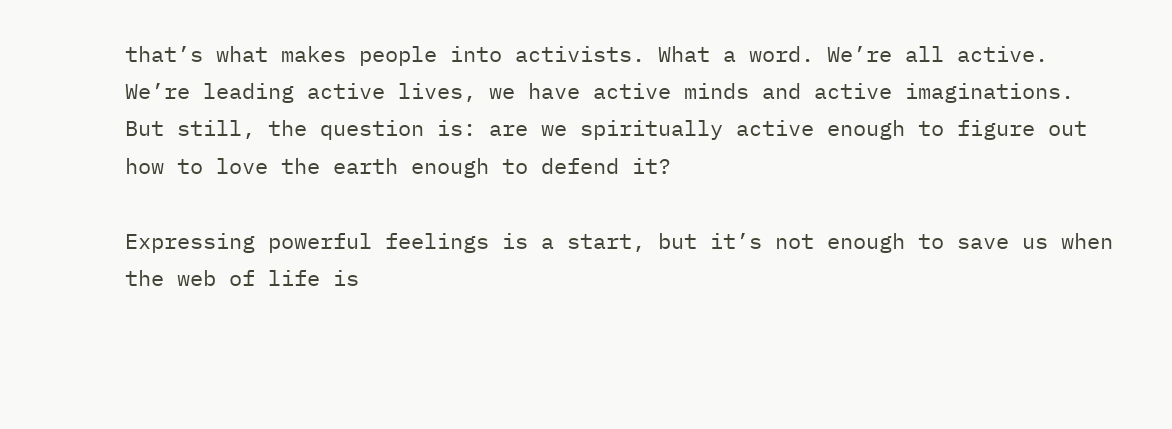that’s what makes people into activists. What a word. We’re all active. We’re leading active lives, we have active minds and active imaginations. But still, the question is: are we spiritually active enough to figure out how to love the earth enough to defend it?

Expressing powerful feelings is a start, but it’s not enough to save us when the web of life is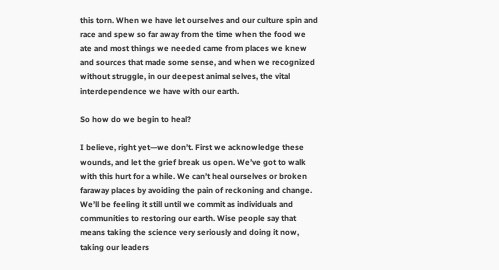this torn. When we have let ourselves and our culture spin and race and spew so far away from the time when the food we ate and most things we needed came from places we knew and sources that made some sense, and when we recognized without struggle, in our deepest animal selves, the vital interdependence we have with our earth.

So how do we begin to heal?

I believe, right yet—we don’t. First we acknowledge these wounds, and let the grief break us open. We’ve got to walk with this hurt for a while. We can’t heal ourselves or broken faraway places by avoiding the pain of reckoning and change. We’ll be feeling it still until we commit as individuals and communities to restoring our earth. Wise people say that means taking the science very seriously and doing it now, taking our leaders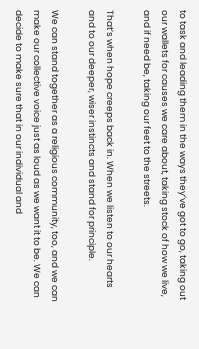to task and leading them in the ways they’ve got to go, taking out our wallets for causes we care about, taking stock of how we live, and if need be, taking our feet to the streets.

That’s when hope creeps back in. When we listen to our hearts and to our deeper, wiser instincts and stand for principle.

We can stand together as a religious community, too, and we can make our collective voice just as loud as we want it to be. We can decide to make sure that in our individual and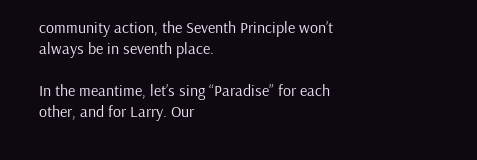community action, the Seventh Principle won’t always be in seventh place.

In the meantime, let’s sing “Paradise” for each other, and for Larry. Our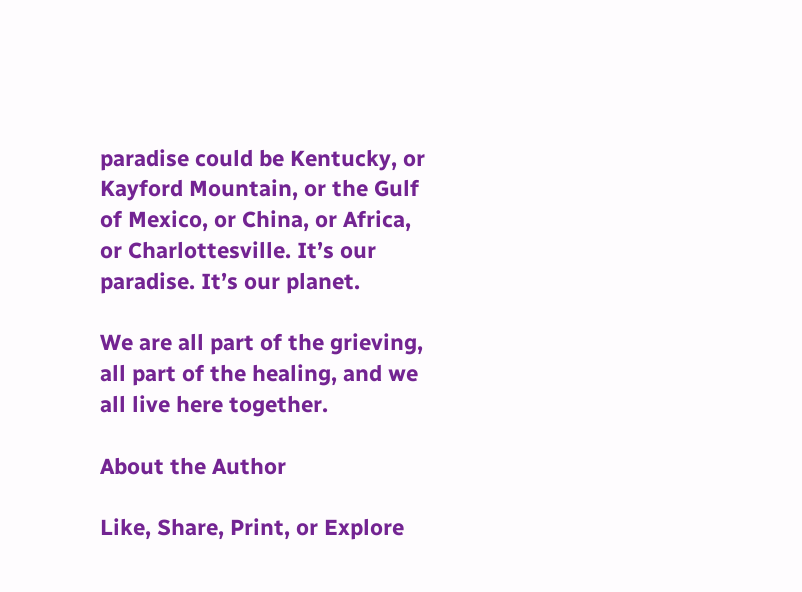paradise could be Kentucky, or Kayford Mountain, or the Gulf of Mexico, or China, or Africa, or Charlottesville. It’s our paradise. It’s our planet.

We are all part of the grieving, all part of the healing, and we all live here together.

About the Author

Like, Share, Print, or Explore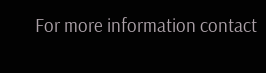For more information contact